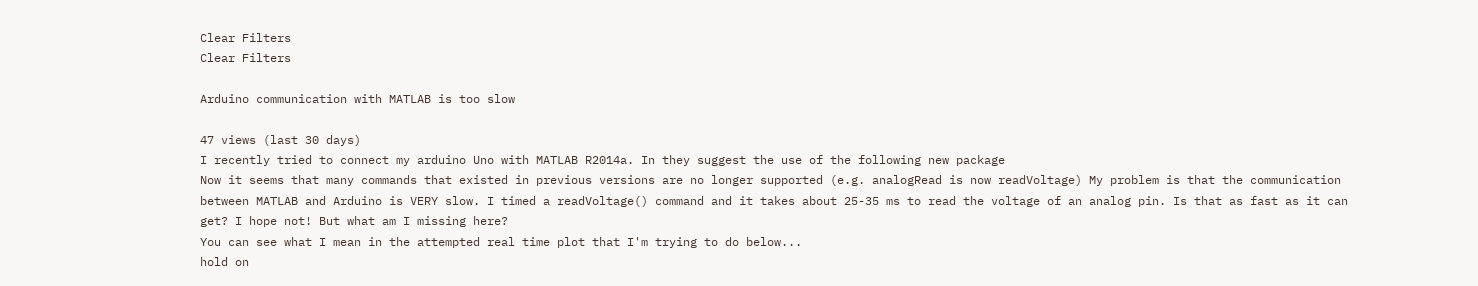Clear Filters
Clear Filters

Arduino communication with MATLAB is too slow

47 views (last 30 days)
I recently tried to connect my arduino Uno with MATLAB R2014a. In they suggest the use of the following new package
Now it seems that many commands that existed in previous versions are no longer supported (e.g. analogRead is now readVoltage) My problem is that the communication between MATLAB and Arduino is VERY slow. I timed a readVoltage() command and it takes about 25-35 ms to read the voltage of an analog pin. Is that as fast as it can get? I hope not! But what am I missing here?
You can see what I mean in the attempted real time plot that I'm trying to do below...
hold on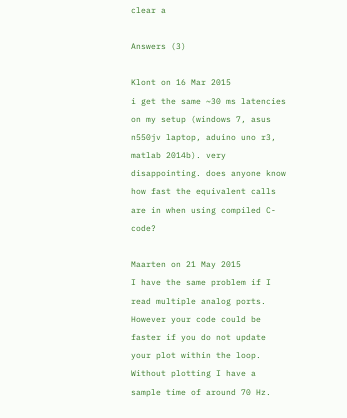clear a

Answers (3)

Klont on 16 Mar 2015
i get the same ~30 ms latencies on my setup (windows 7, asus n550jv laptop, aduino uno r3, matlab 2014b). very disappointing. does anyone know how fast the equivalent calls are in when using compiled C-code?

Maarten on 21 May 2015
I have the same problem if I read multiple analog ports. However your code could be faster if you do not update your plot within the loop. Without plotting I have a sample time of around 70 Hz.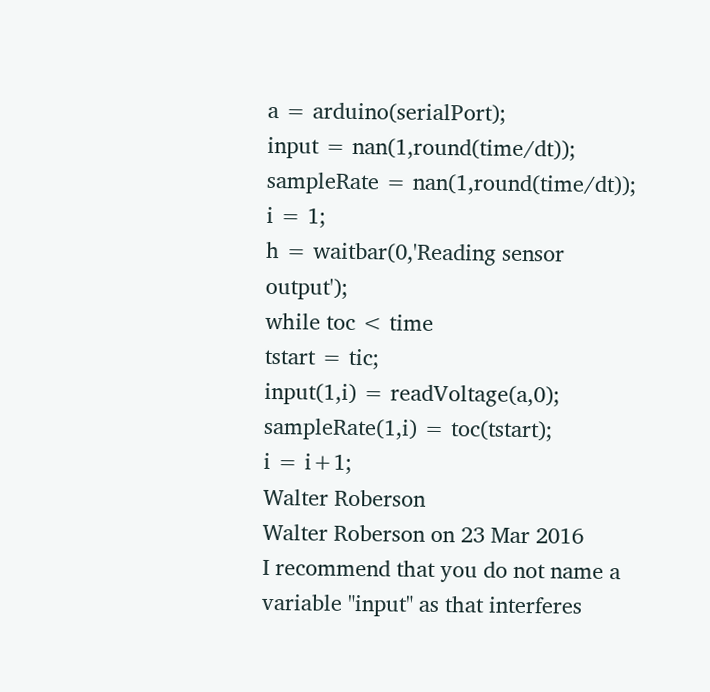a = arduino(serialPort);
input = nan(1,round(time/dt));
sampleRate = nan(1,round(time/dt));
i = 1;
h = waitbar(0,'Reading sensor output');
while toc < time
tstart = tic;
input(1,i) = readVoltage(a,0);
sampleRate(1,i) = toc(tstart);
i = i+1;
Walter Roberson
Walter Roberson on 23 Mar 2016
I recommend that you do not name a variable "input" as that interferes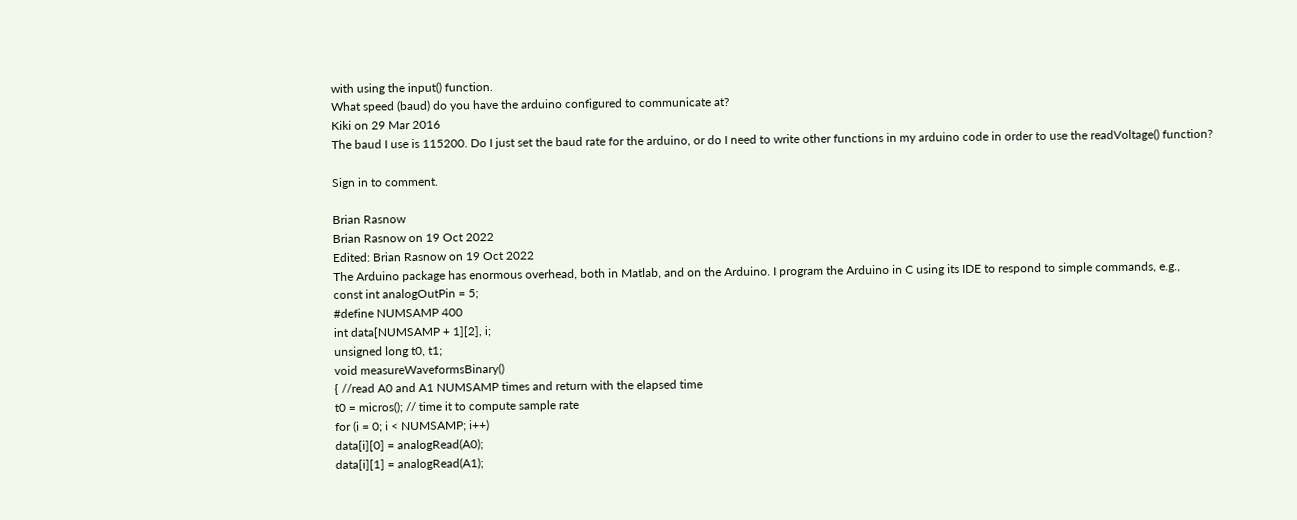with using the input() function.
What speed (baud) do you have the arduino configured to communicate at?
Kiki on 29 Mar 2016
The baud I use is 115200. Do I just set the baud rate for the arduino, or do I need to write other functions in my arduino code in order to use the readVoltage() function?

Sign in to comment.

Brian Rasnow
Brian Rasnow on 19 Oct 2022
Edited: Brian Rasnow on 19 Oct 2022
The Arduino package has enormous overhead, both in Matlab, and on the Arduino. I program the Arduino in C using its IDE to respond to simple commands, e.g.,
const int analogOutPin = 5;
#define NUMSAMP 400
int data[NUMSAMP + 1][2], i;
unsigned long t0, t1;
void measureWaveformsBinary()
{ //read A0 and A1 NUMSAMP times and return with the elapsed time
t0 = micros(); // time it to compute sample rate
for (i = 0; i < NUMSAMP; i++)
data[i][0] = analogRead(A0);
data[i][1] = analogRead(A1);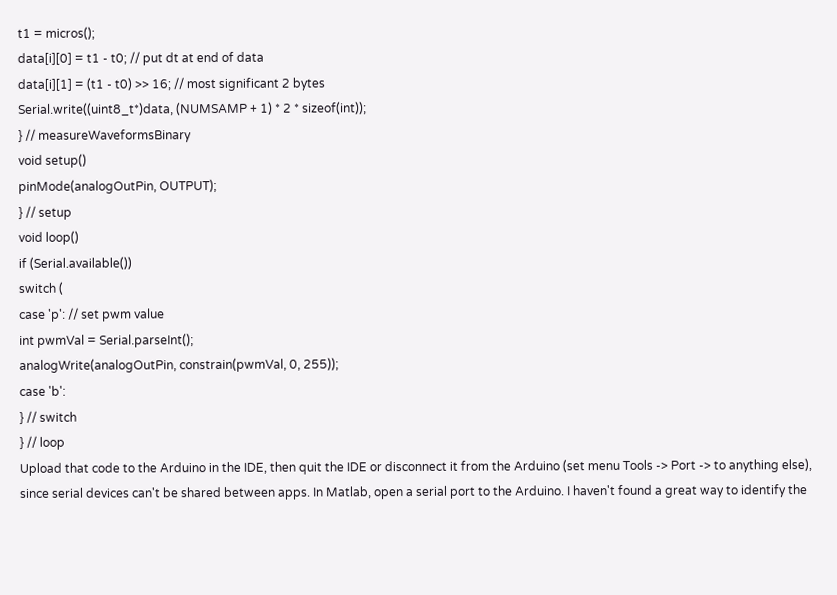t1 = micros();
data[i][0] = t1 - t0; // put dt at end of data
data[i][1] = (t1 - t0) >> 16; // most significant 2 bytes
Serial.write((uint8_t*)data, (NUMSAMP + 1) * 2 * sizeof(int));
} // measureWaveformsBinary
void setup()
pinMode(analogOutPin, OUTPUT);
} // setup
void loop()
if (Serial.available())
switch (
case 'p': // set pwm value
int pwmVal = Serial.parseInt();
analogWrite(analogOutPin, constrain(pwmVal, 0, 255));
case 'b':
} // switch
} // loop
Upload that code to the Arduino in the IDE, then quit the IDE or disconnect it from the Arduino (set menu Tools -> Port -> to anything else), since serial devices can't be shared between apps. In Matlab, open a serial port to the Arduino. I haven't found a great way to identify the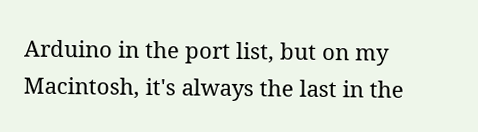Arduino in the port list, but on my Macintosh, it's always the last in the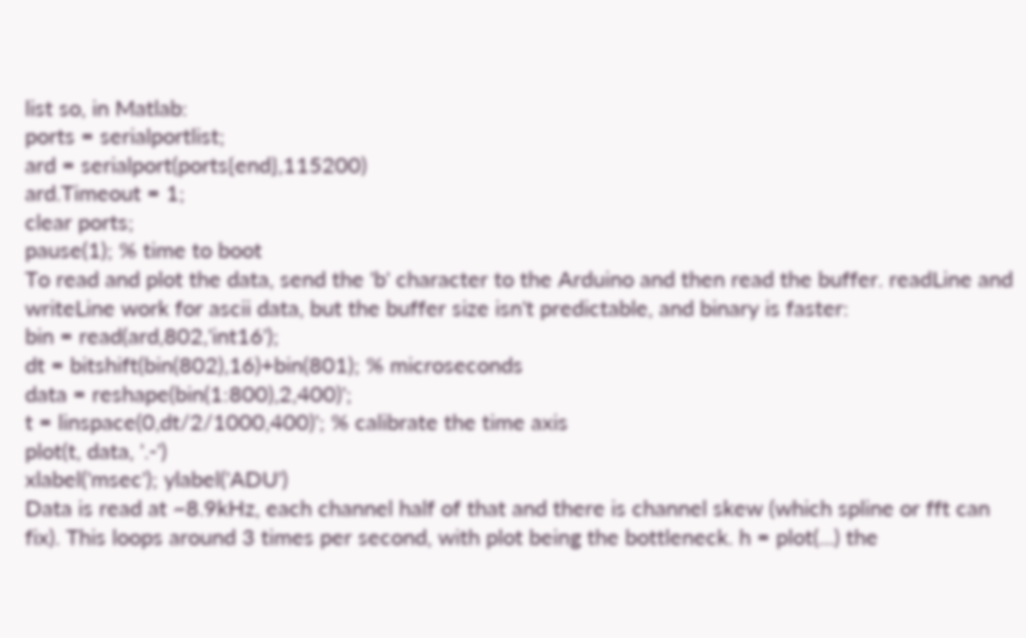list so, in Matlab:
ports = serialportlist;
ard = serialport(ports{end},115200)
ard.Timeout = 1;
clear ports;
pause(1); % time to boot
To read and plot the data, send the 'b' character to the Arduino and then read the buffer. readLine and writeLine work for ascii data, but the buffer size isn't predictable, and binary is faster:
bin = read(ard,802,'int16');
dt = bitshift(bin(802),16)+bin(801); % microseconds
data = reshape(bin(1:800),2,400)';
t = linspace(0,dt/2/1000,400)'; % calibrate the time axis
plot(t, data, '.-')
xlabel('msec'); ylabel('ADU')
Data is read at ~8.9kHz, each channel half of that and there is channel skew (which spline or fft can fix). This loops around 3 times per second, with plot being the bottleneck. h = plot(...) the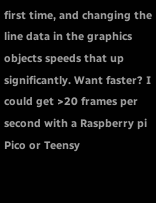first time, and changing the line data in the graphics objects speeds that up significantly. Want faster? I could get >20 frames per second with a Raspberry pi Pico or Teensy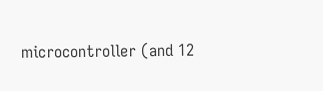microcontroller (and 12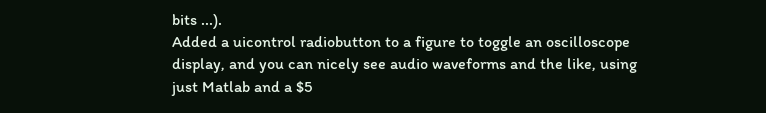bits ...).
Added a uicontrol radiobutton to a figure to toggle an oscilloscope display, and you can nicely see audio waveforms and the like, using just Matlab and a $5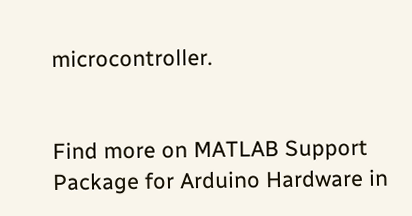microcontroller.


Find more on MATLAB Support Package for Arduino Hardware in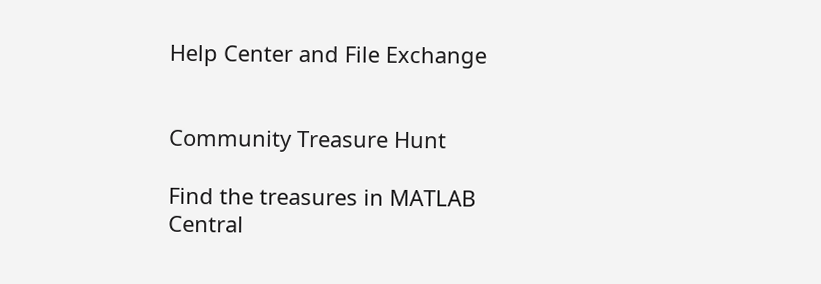Help Center and File Exchange


Community Treasure Hunt

Find the treasures in MATLAB Central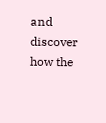and discover how the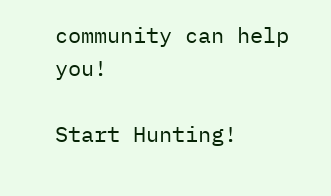community can help you!

Start Hunting!